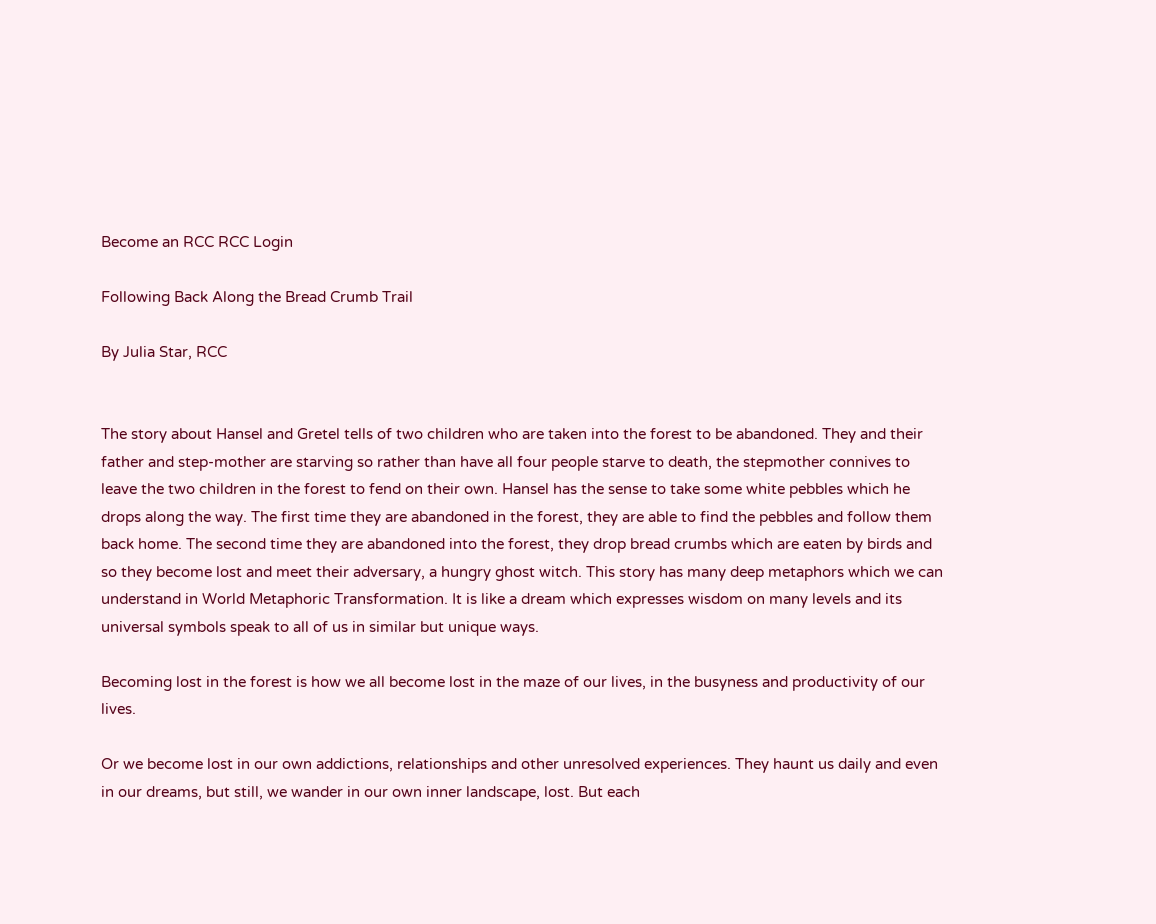Become an RCC RCC Login

Following Back Along the Bread Crumb Trail

By Julia Star, RCC


The story about Hansel and Gretel tells of two children who are taken into the forest to be abandoned. They and their father and step-mother are starving so rather than have all four people starve to death, the stepmother connives to leave the two children in the forest to fend on their own. Hansel has the sense to take some white pebbles which he drops along the way. The first time they are abandoned in the forest, they are able to find the pebbles and follow them back home. The second time they are abandoned into the forest, they drop bread crumbs which are eaten by birds and so they become lost and meet their adversary, a hungry ghost witch. This story has many deep metaphors which we can understand in World Metaphoric Transformation. It is like a dream which expresses wisdom on many levels and its universal symbols speak to all of us in similar but unique ways.

Becoming lost in the forest is how we all become lost in the maze of our lives, in the busyness and productivity of our lives.

Or we become lost in our own addictions, relationships and other unresolved experiences. They haunt us daily and even in our dreams, but still, we wander in our own inner landscape, lost. But each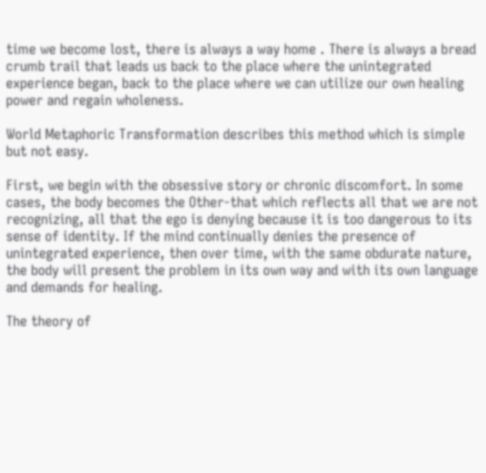time we become lost, there is always a way home . There is always a bread crumb trail that leads us back to the place where the unintegrated experience began, back to the place where we can utilize our own healing power and regain wholeness.

World Metaphoric Transformation describes this method which is simple but not easy.

First, we begin with the obsessive story or chronic discomfort. In some cases, the body becomes the Other-that which reflects all that we are not recognizing, all that the ego is denying because it is too dangerous to its sense of identity. If the mind continually denies the presence of unintegrated experience, then over time, with the same obdurate nature, the body will present the problem in its own way and with its own language and demands for healing.

The theory of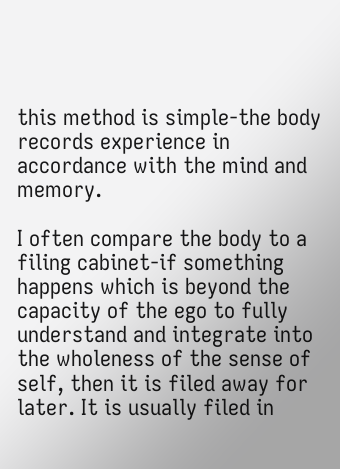this method is simple-the body records experience in accordance with the mind and memory.

I often compare the body to a filing cabinet-if something happens which is beyond the capacity of the ego to fully understand and integrate into the wholeness of the sense of self, then it is filed away for later. It is usually filed in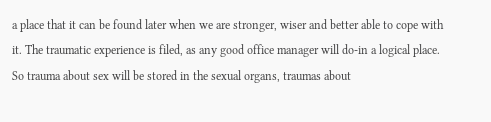a place that it can be found later when we are stronger, wiser and better able to cope with it. The traumatic experience is filed, as any good office manager will do-in a logical place. So trauma about sex will be stored in the sexual organs, traumas about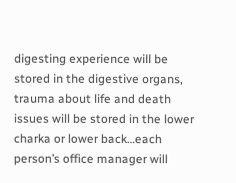digesting experience will be stored in the digestive organs, trauma about life and death issues will be stored in the lower charka or lower back…each person’s office manager will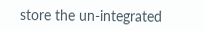store the un-integrated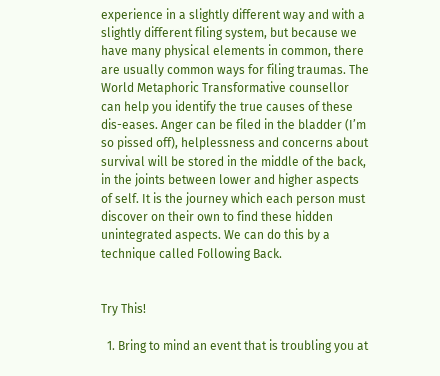experience in a slightly different way and with a slightly different filing system, but because we have many physical elements in common, there are usually common ways for filing traumas. The World Metaphoric Transformative counsellor can help you identify the true causes of these dis-eases. Anger can be filed in the bladder (I’m so pissed off), helplessness and concerns about survival will be stored in the middle of the back, in the joints between lower and higher aspects of self. It is the journey which each person must discover on their own to find these hidden unintegrated aspects. We can do this by a technique called Following Back.


Try This!

  1. Bring to mind an event that is troubling you at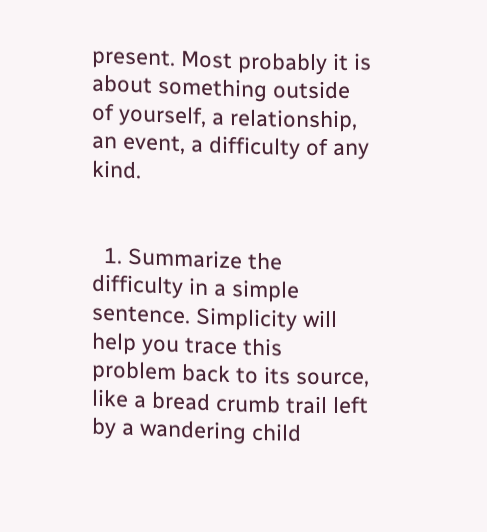present. Most probably it is about something outside of yourself, a relationship, an event, a difficulty of any kind.


  1. Summarize the difficulty in a simple sentence. Simplicity will help you trace this problem back to its source, like a bread crumb trail left by a wandering child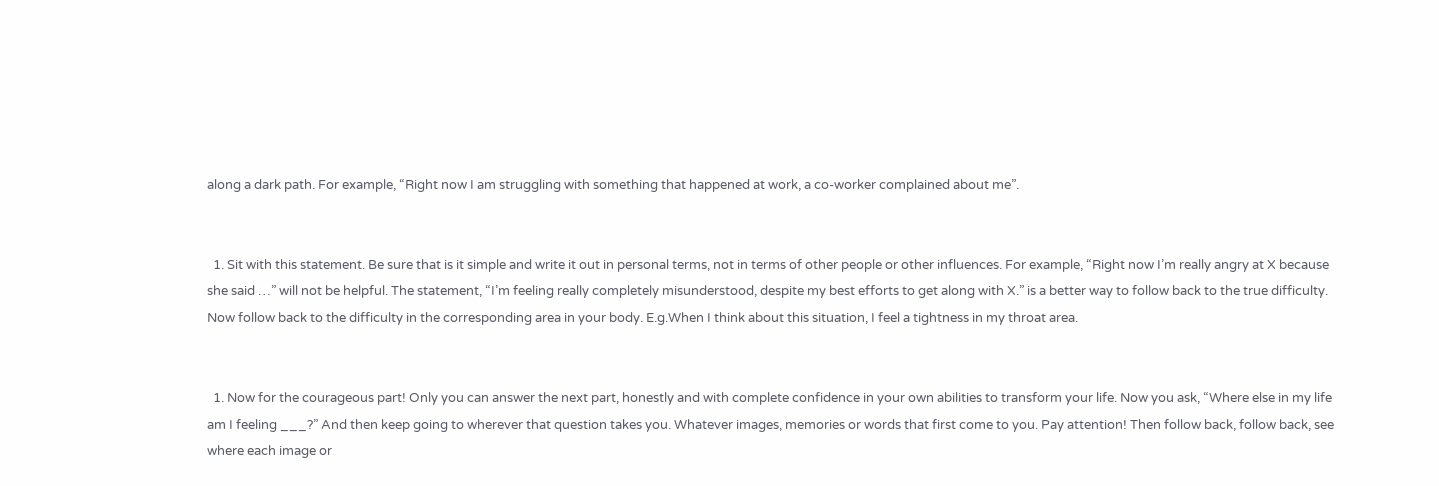along a dark path. For example, “Right now I am struggling with something that happened at work, a co-worker complained about me”.


  1. Sit with this statement. Be sure that is it simple and write it out in personal terms, not in terms of other people or other influences. For example, “Right now I’m really angry at X because she said …” will not be helpful. The statement, “I’m feeling really completely misunderstood, despite my best efforts to get along with X.” is a better way to follow back to the true difficulty. Now follow back to the difficulty in the corresponding area in your body. E.g.When I think about this situation, I feel a tightness in my throat area.


  1. Now for the courageous part! Only you can answer the next part, honestly and with complete confidence in your own abilities to transform your life. Now you ask, “Where else in my life am I feeling ___?” And then keep going to wherever that question takes you. Whatever images, memories or words that first come to you. Pay attention! Then follow back, follow back, see where each image or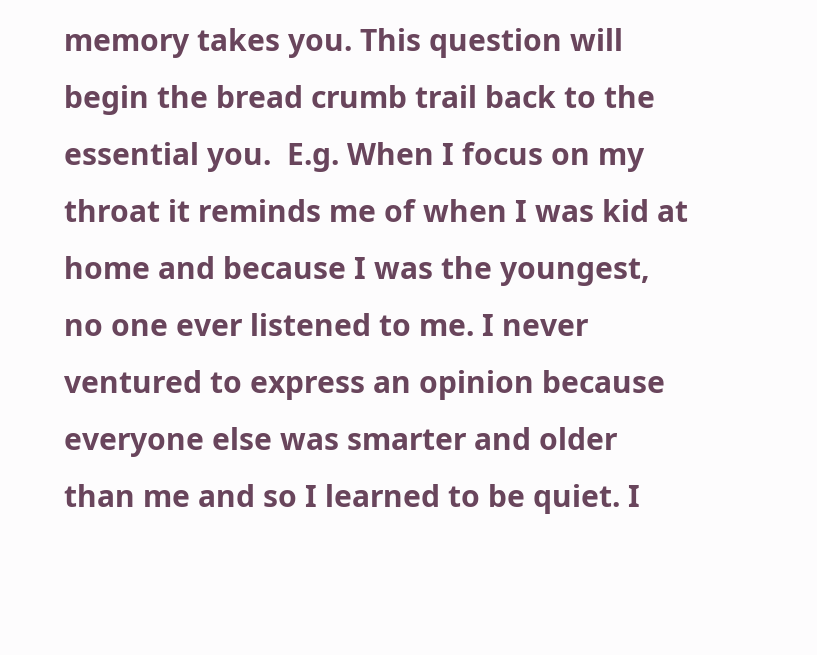memory takes you. This question will begin the bread crumb trail back to the essential you.  E.g. When I focus on my throat it reminds me of when I was kid at home and because I was the youngest, no one ever listened to me. I never ventured to express an opinion because everyone else was smarter and older than me and so I learned to be quiet. I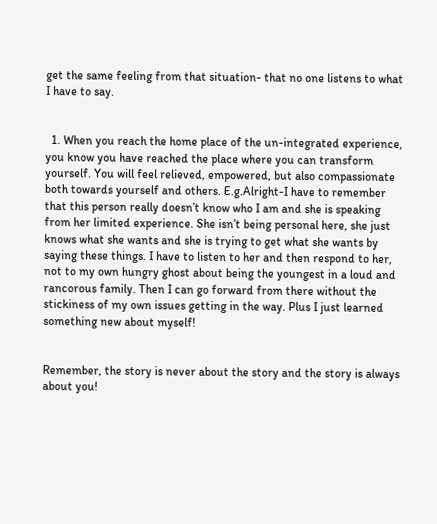get the same feeling from that situation- that no one listens to what I have to say.


  1. When you reach the home place of the un-integrated experience, you know you have reached the place where you can transform yourself. You will feel relieved, empowered, but also compassionate both towards yourself and others. E.g.Alright-I have to remember that this person really doesn’t know who I am and she is speaking from her limited experience. She isn’t being personal here, she just knows what she wants and she is trying to get what she wants by saying these things. I have to listen to her and then respond to her, not to my own hungry ghost about being the youngest in a loud and rancorous family. Then I can go forward from there without the stickiness of my own issues getting in the way. Plus I just learned something new about myself!


Remember, the story is never about the story and the story is always about you!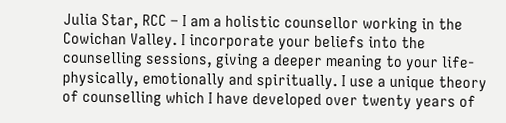Julia Star, RCC – I am a holistic counsellor working in the Cowichan Valley. I incorporate your beliefs into the counselling sessions, giving a deeper meaning to your life-physically, emotionally and spiritually. I use a unique theory of counselling which I have developed over twenty years of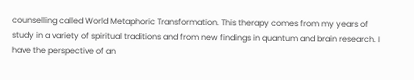counselling called World Metaphoric Transformation. This therapy comes from my years of study in a variety of spiritual traditions and from new findings in quantum and brain research. I have the perspective of an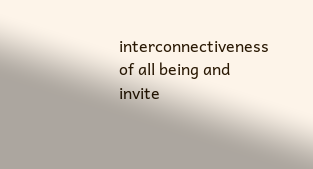interconnectiveness of all being and invite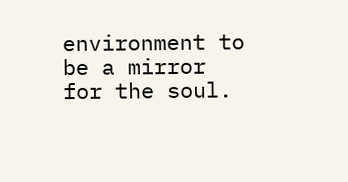environment to be a mirror for the soul.